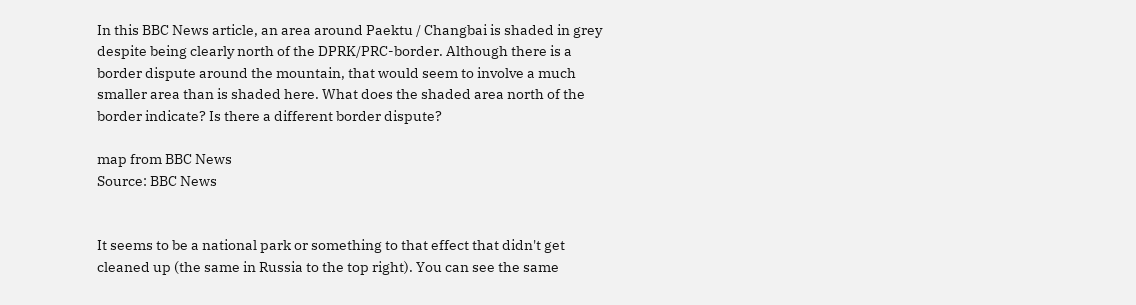In this BBC News article, an area around Paektu / Changbai is shaded in grey despite being clearly north of the DPRK/PRC-border. Although there is a border dispute around the mountain, that would seem to involve a much smaller area than is shaded here. What does the shaded area north of the border indicate? Is there a different border dispute?

map from BBC News
Source: BBC News


It seems to be a national park or something to that effect that didn't get cleaned up (the same in Russia to the top right). You can see the same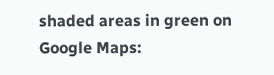shaded areas in green on Google Maps: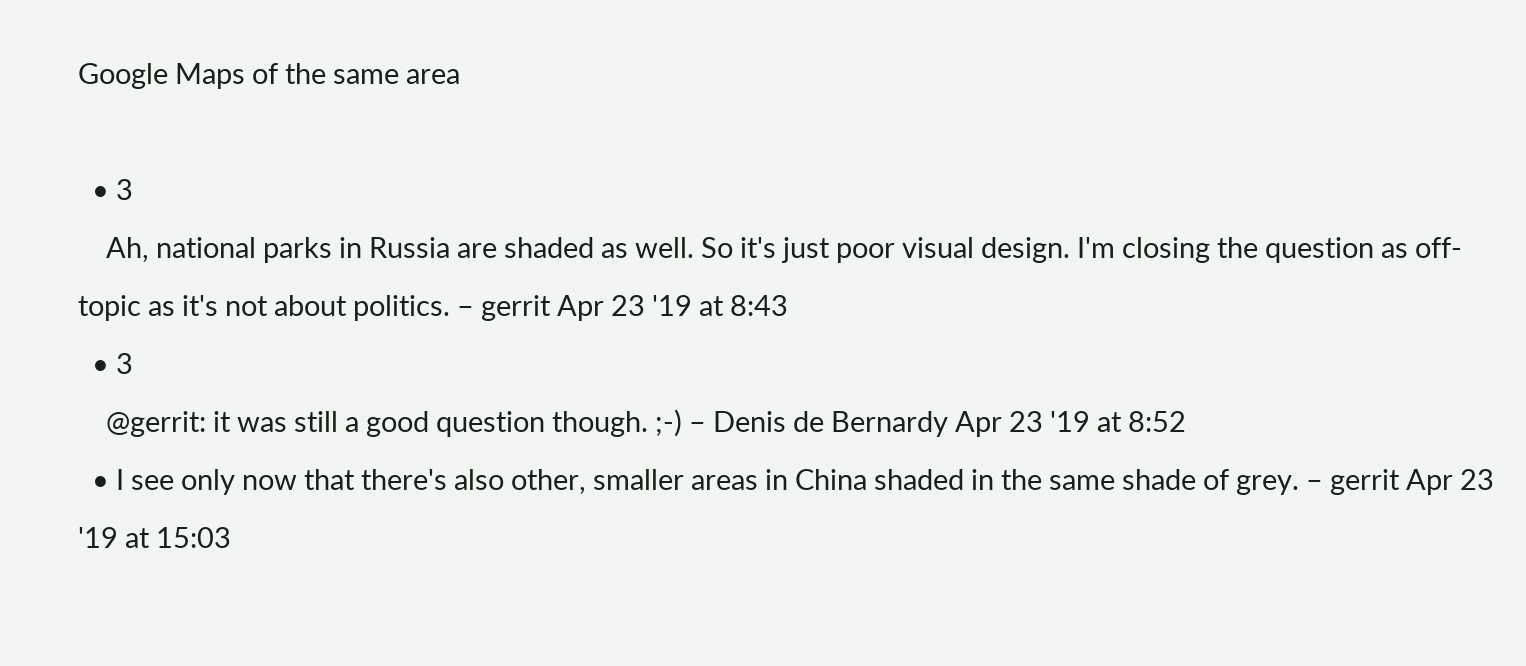Google Maps of the same area

  • 3
    Ah, national parks in Russia are shaded as well. So it's just poor visual design. I'm closing the question as off-topic as it's not about politics. – gerrit Apr 23 '19 at 8:43
  • 3
    @gerrit: it was still a good question though. ;-) – Denis de Bernardy Apr 23 '19 at 8:52
  • I see only now that there's also other, smaller areas in China shaded in the same shade of grey. – gerrit Apr 23 '19 at 15:03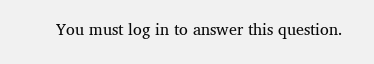You must log in to answer this question.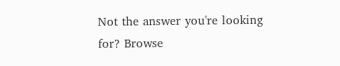Not the answer you're looking for? Browse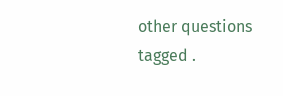other questions tagged .